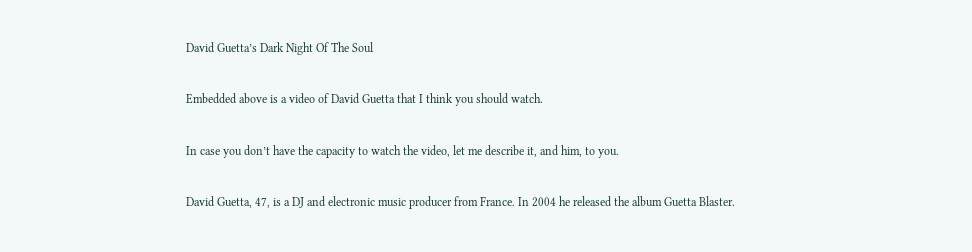David Guetta’s Dark Night Of The Soul

Embedded above is a video of David Guetta that I think you should watch.

In case you don’t have the capacity to watch the video, let me describe it, and him, to you.

David Guetta, 47, is a DJ and electronic music producer from France. In 2004 he released the album Guetta Blaster.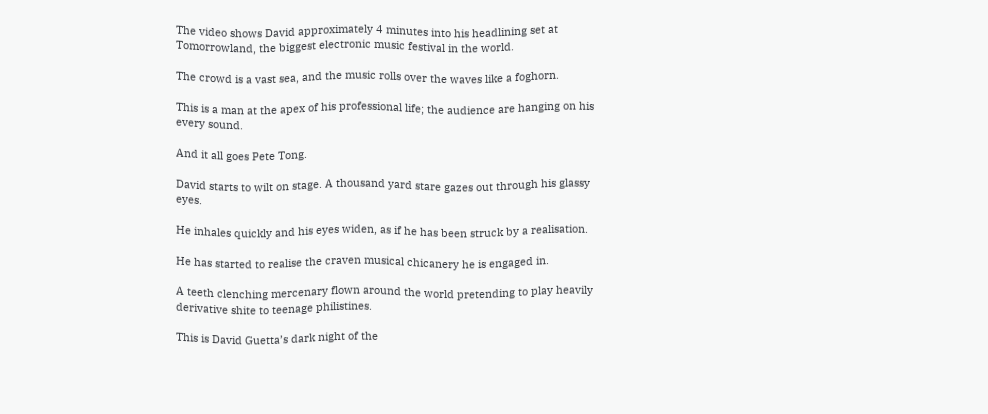The video shows David approximately 4 minutes into his headlining set at Tomorrowland, the biggest electronic music festival in the world.

The crowd is a vast sea, and the music rolls over the waves like a foghorn.

This is a man at the apex of his professional life; the audience are hanging on his every sound.

And it all goes Pete Tong.

David starts to wilt on stage. A thousand yard stare gazes out through his glassy eyes.

He inhales quickly and his eyes widen, as if he has been struck by a realisation.

He has started to realise the craven musical chicanery he is engaged in.

A teeth clenching mercenary flown around the world pretending to play heavily derivative shite to teenage philistines.

This is David Guetta’s dark night of the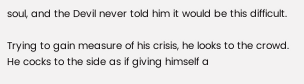soul, and the Devil never told him it would be this difficult.

Trying to gain measure of his crisis, he looks to the crowd. He cocks to the side as if giving himself a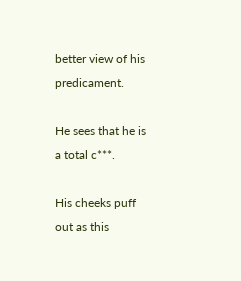better view of his predicament.

He sees that he is a total c***.

His cheeks puff out as this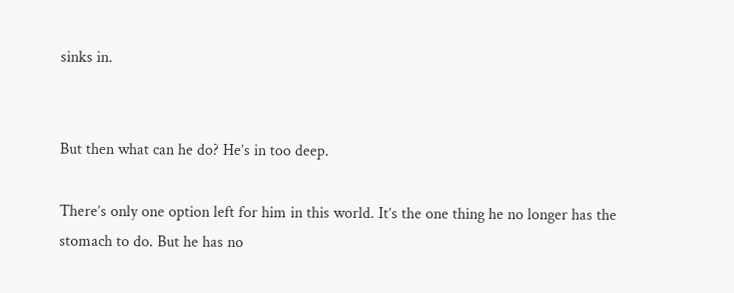sinks in.


But then what can he do? He’s in too deep.

There’s only one option left for him in this world. It’s the one thing he no longer has the stomach to do. But he has no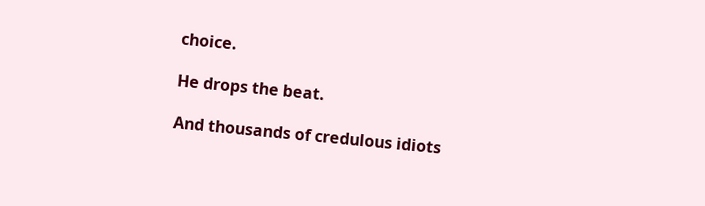choice.

He drops the beat.

And thousands of credulous idiots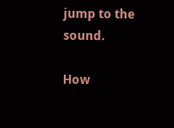jump to the sound.

How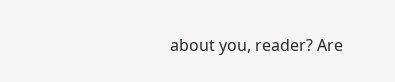about you, reader? Are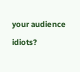your audience idiots?